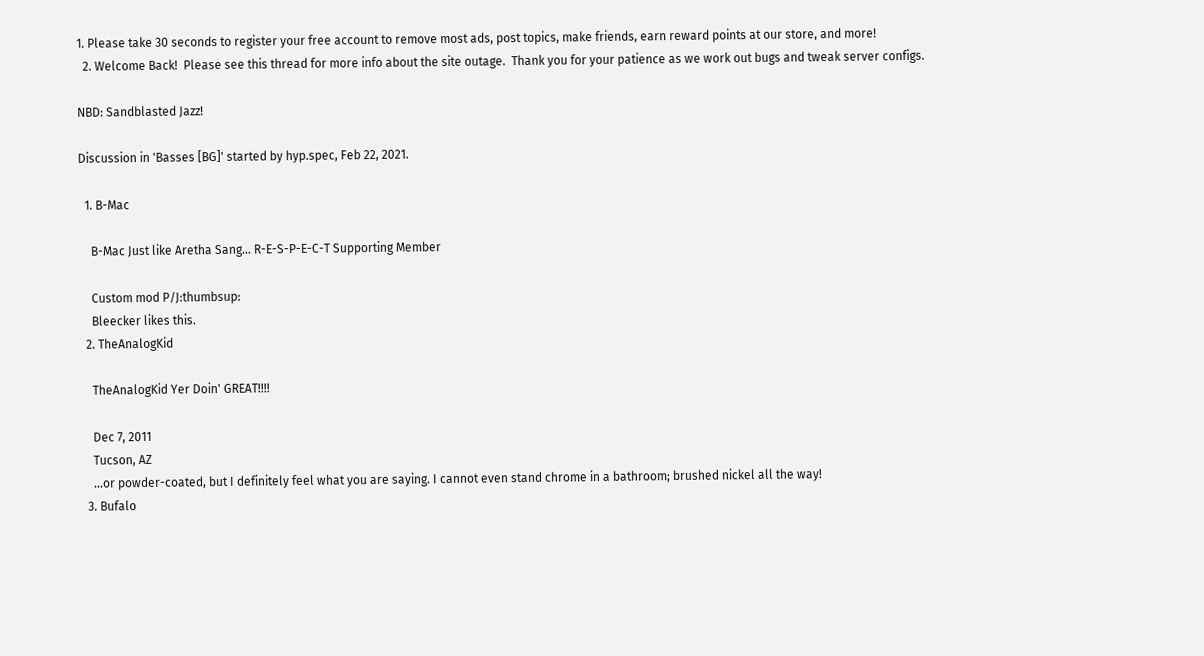1. Please take 30 seconds to register your free account to remove most ads, post topics, make friends, earn reward points at our store, and more!
  2. Welcome Back!  Please see this thread for more info about the site outage.  Thank you for your patience as we work out bugs and tweak server configs.

NBD: Sandblasted Jazz!

Discussion in 'Basses [BG]' started by hyp.spec, Feb 22, 2021.

  1. B-Mac

    B-Mac Just like Aretha Sang... R-E-S-P-E-C-T Supporting Member

    Custom mod P/J:thumbsup:
    Bleecker likes this.
  2. TheAnalogKid

    TheAnalogKid Yer Doin' GREAT!!!!

    Dec 7, 2011
    Tucson, AZ
    ...or powder-coated, but I definitely feel what you are saying. I cannot even stand chrome in a bathroom; brushed nickel all the way!
  3. Bufalo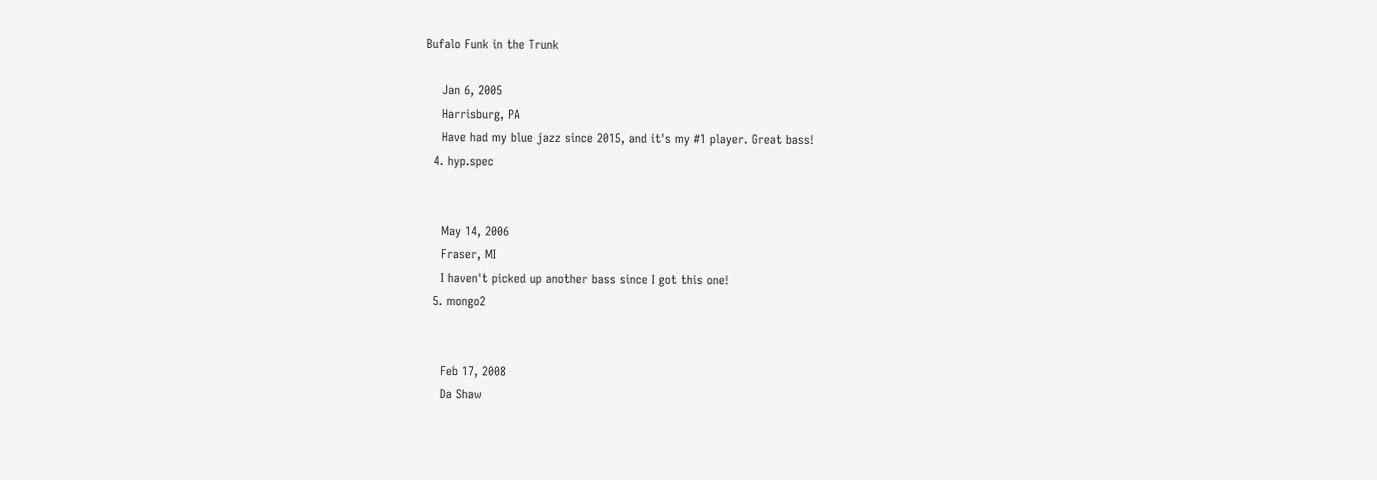Bufalo Funk in the Trunk

    Jan 6, 2005
    Harrisburg, PA
    Have had my blue jazz since 2015, and it's my #1 player. Great bass!
  4. hyp.spec


    May 14, 2006
    Fraser, MI
    I haven't picked up another bass since I got this one!
  5. mongo2


    Feb 17, 2008
    Da Shaw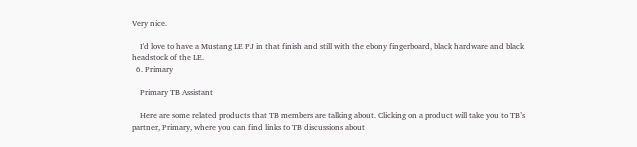Very nice.

    I'd love to have a Mustang LE PJ in that finish and still with the ebony fingerboard, black hardware and black headstock of the LE.
  6. Primary

    Primary TB Assistant

    Here are some related products that TB members are talking about. Clicking on a product will take you to TB’s partner, Primary, where you can find links to TB discussions about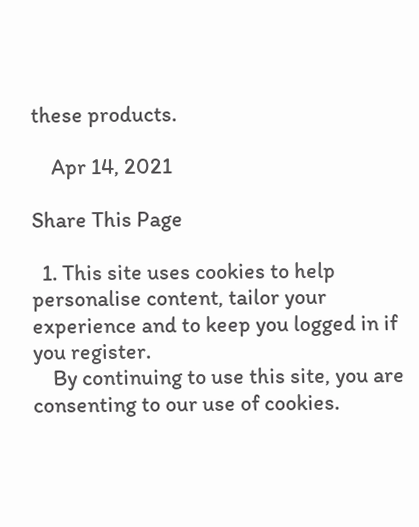these products.

    Apr 14, 2021

Share This Page

  1. This site uses cookies to help personalise content, tailor your experience and to keep you logged in if you register.
    By continuing to use this site, you are consenting to our use of cookies.